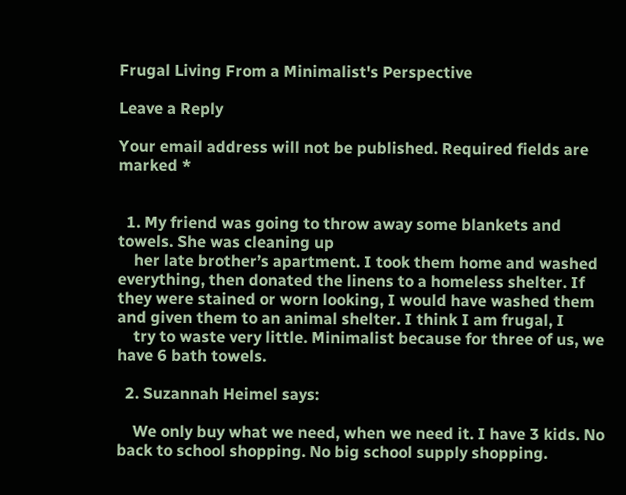Frugal Living From a Minimalist's Perspective

Leave a Reply

Your email address will not be published. Required fields are marked *


  1. My friend was going to throw away some blankets and towels. She was cleaning up
    her late brother’s apartment. I took them home and washed everything, then donated the linens to a homeless shelter. If they were stained or worn looking, I would have washed them and given them to an animal shelter. I think I am frugal, I
    try to waste very little. Minimalist because for three of us, we have 6 bath towels.

  2. Suzannah Heimel says:

    We only buy what we need, when we need it. I have 3 kids. No back to school shopping. No big school supply shopping.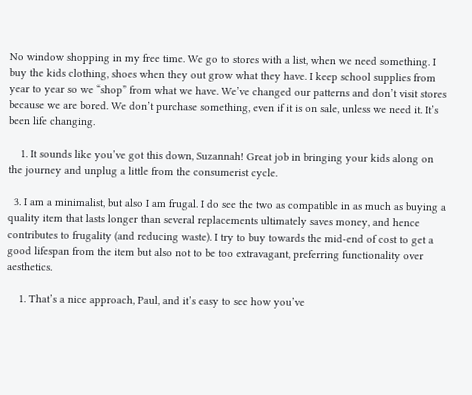No window shopping in my free time. We go to stores with a list, when we need something. I buy the kids clothing, shoes when they out grow what they have. I keep school supplies from year to year so we “shop” from what we have. We’ve changed our patterns and don’t visit stores because we are bored. We don’t purchase something, even if it is on sale, unless we need it. It’s been life changing.

    1. It sounds like you’ve got this down, Suzannah! Great job in bringing your kids along on the journey and unplug a little from the consumerist cycle.

  3. I am a minimalist, but also I am frugal. I do see the two as compatible in as much as buying a quality item that lasts longer than several replacements ultimately saves money, and hence contributes to frugality (and reducing waste). I try to buy towards the mid-end of cost to get a good lifespan from the item but also not to be too extravagant, preferring functionality over aesthetics.

    1. That’s a nice approach, Paul, and it’s easy to see how you’ve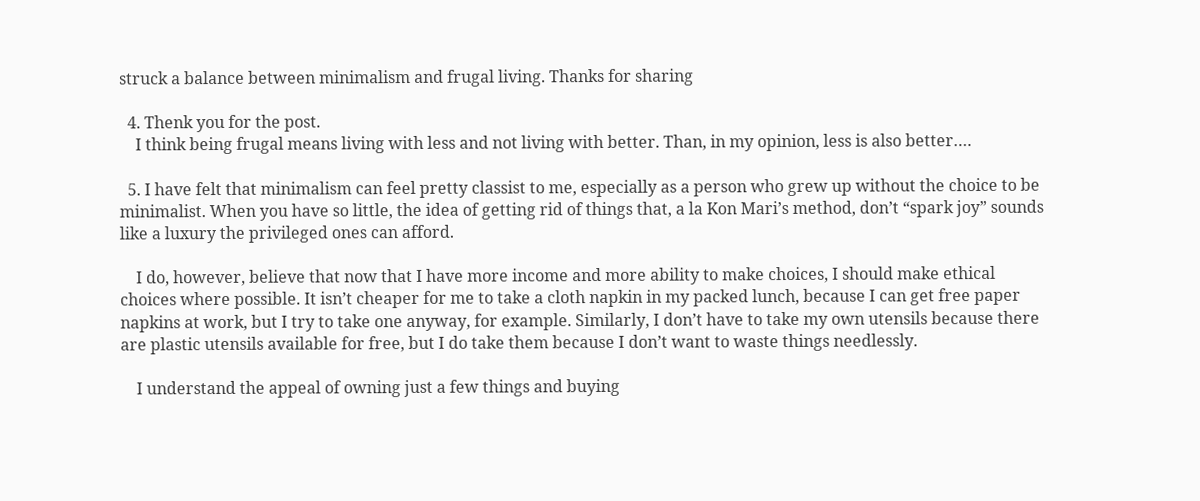struck a balance between minimalism and frugal living. Thanks for sharing

  4. Thenk you for the post.
    I think being frugal means living with less and not living with better. Than, in my opinion, less is also better….

  5. I have felt that minimalism can feel pretty classist to me, especially as a person who grew up without the choice to be minimalist. When you have so little, the idea of getting rid of things that, a la Kon Mari’s method, don’t “spark joy” sounds like a luxury the privileged ones can afford.

    I do, however, believe that now that I have more income and more ability to make choices, I should make ethical choices where possible. It isn’t cheaper for me to take a cloth napkin in my packed lunch, because I can get free paper napkins at work, but I try to take one anyway, for example. Similarly, I don’t have to take my own utensils because there are plastic utensils available for free, but I do take them because I don’t want to waste things needlessly.

    I understand the appeal of owning just a few things and buying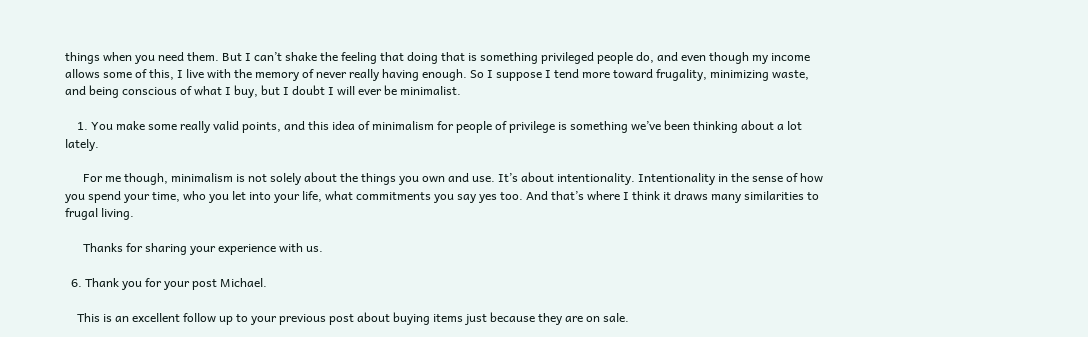things when you need them. But I can’t shake the feeling that doing that is something privileged people do, and even though my income allows some of this, I live with the memory of never really having enough. So I suppose I tend more toward frugality, minimizing waste, and being conscious of what I buy, but I doubt I will ever be minimalist.

    1. You make some really valid points, and this idea of minimalism for people of privilege is something we’ve been thinking about a lot lately.

      For me though, minimalism is not solely about the things you own and use. It’s about intentionality. Intentionality in the sense of how you spend your time, who you let into your life, what commitments you say yes too. And that’s where I think it draws many similarities to frugal living.

      Thanks for sharing your experience with us.

  6. Thank you for your post Michael.

    This is an excellent follow up to your previous post about buying items just because they are on sale.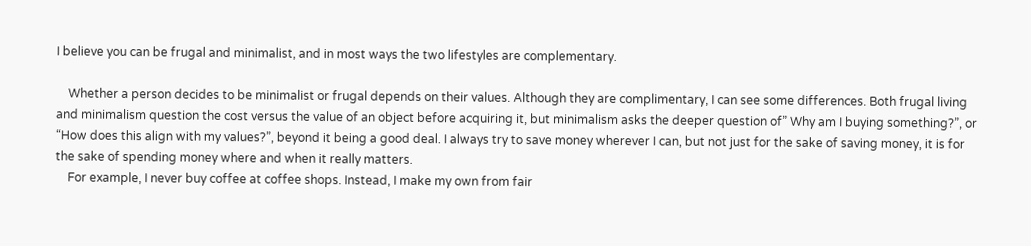I believe you can be frugal and minimalist, and in most ways the two lifestyles are complementary.

    Whether a person decides to be minimalist or frugal depends on their values. Although they are complimentary, I can see some differences. Both frugal living and minimalism question the cost versus the value of an object before acquiring it, but minimalism asks the deeper question of” Why am I buying something?”, or “How does this align with my values?”, beyond it being a good deal. I always try to save money wherever I can, but not just for the sake of saving money, it is for the sake of spending money where and when it really matters.
    For example, I never buy coffee at coffee shops. Instead, I make my own from fair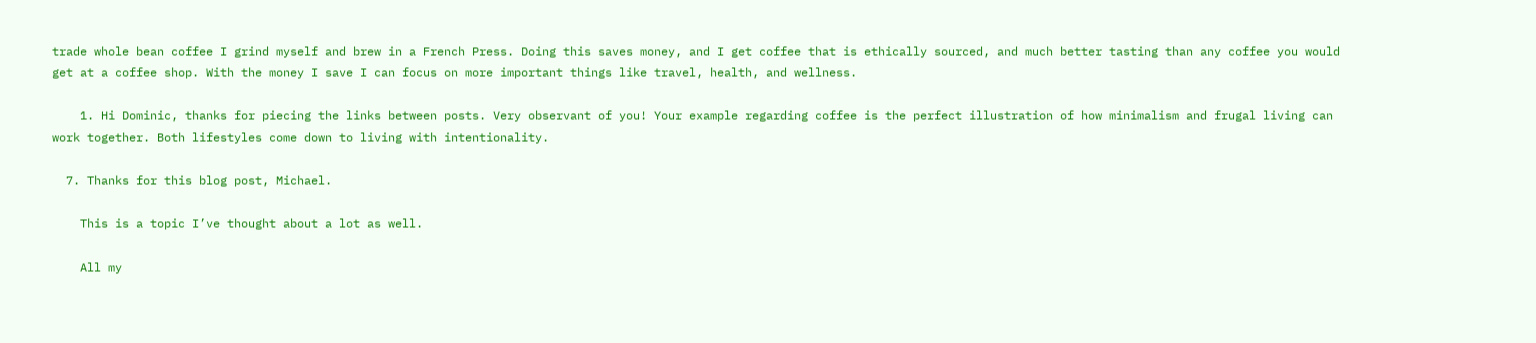trade whole bean coffee I grind myself and brew in a French Press. Doing this saves money, and I get coffee that is ethically sourced, and much better tasting than any coffee you would get at a coffee shop. With the money I save I can focus on more important things like travel, health, and wellness.

    1. Hi Dominic, thanks for piecing the links between posts. Very observant of you! Your example regarding coffee is the perfect illustration of how minimalism and frugal living can work together. Both lifestyles come down to living with intentionality.

  7. Thanks for this blog post, Michael.

    This is a topic I’ve thought about a lot as well.

    All my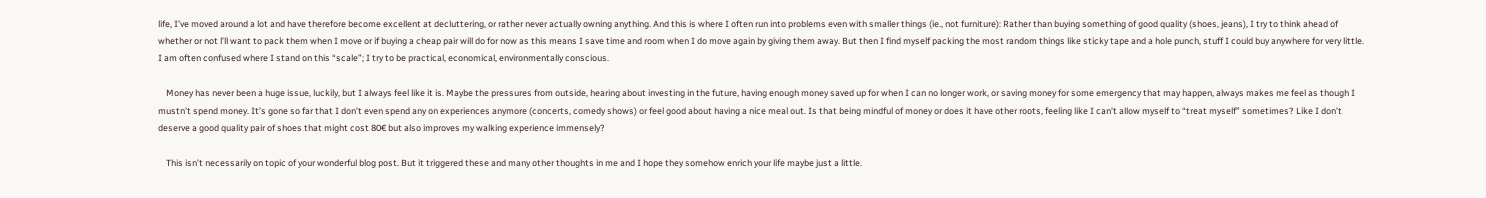life, I’ve moved around a lot and have therefore become excellent at decluttering, or rather never actually owning anything. And this is where I often run into problems even with smaller things (ie., not furniture): Rather than buying something of good quality (shoes, jeans), I try to think ahead of whether or not l’ll want to pack them when I move or if buying a cheap pair will do for now as this means I save time and room when I do move again by giving them away. But then I find myself packing the most random things like sticky tape and a hole punch, stuff I could buy anywhere for very little. I am often confused where I stand on this “scale”; I try to be practical, economical, environmentally conscious.

    Money has never been a huge issue, luckily, but I always feel like it is. Maybe the pressures from outside, hearing about investing in the future, having enough money saved up for when I can no longer work, or saving money for some emergency that may happen, always makes me feel as though I mustn’t spend money. It’s gone so far that I don’t even spend any on experiences anymore (concerts, comedy shows) or feel good about having a nice meal out. Is that being mindful of money or does it have other roots, feeling like I can’t allow myself to “treat myself” sometimes? Like I don’t deserve a good quality pair of shoes that might cost 80€ but also improves my walking experience immensely?

    This isn’t necessarily on topic of your wonderful blog post. But it triggered these and many other thoughts in me and I hope they somehow enrich your life maybe just a little.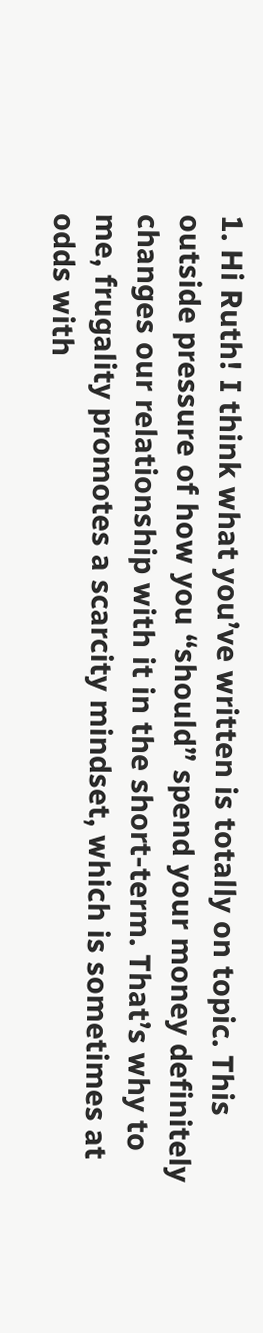1. Hi Ruth! I think what you’ve written is totally on topic. This outside pressure of how you “should” spend your money definitely changes our relationship with it in the short-term. That’s why to me, frugality promotes a scarcity mindset, which is sometimes at odds with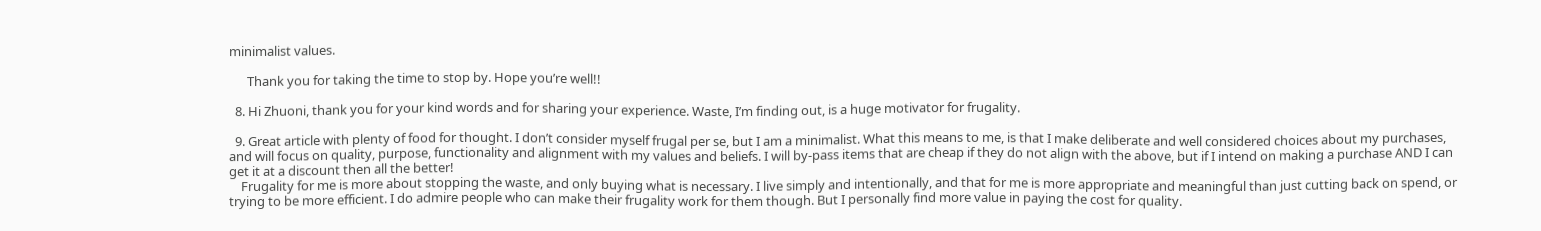minimalist values.

      Thank you for taking the time to stop by. Hope you’re well!!

  8. Hi Zhuoni, thank you for your kind words and for sharing your experience. Waste, I’m finding out, is a huge motivator for frugality.

  9. Great article with plenty of food for thought. I don’t consider myself frugal per se, but I am a minimalist. What this means to me, is that I make deliberate and well considered choices about my purchases, and will focus on quality, purpose, functionality and alignment with my values and beliefs. I will by-pass items that are cheap if they do not align with the above, but if I intend on making a purchase AND I can get it at a discount then all the better!
    Frugality for me is more about stopping the waste, and only buying what is necessary. I live simply and intentionally, and that for me is more appropriate and meaningful than just cutting back on spend, or trying to be more efficient. I do admire people who can make their frugality work for them though. But I personally find more value in paying the cost for quality.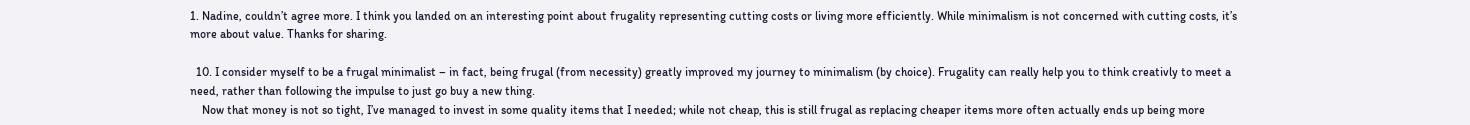1. Nadine, couldn’t agree more. I think you landed on an interesting point about frugality representing cutting costs or living more efficiently. While minimalism is not concerned with cutting costs, it’s more about value. Thanks for sharing.

  10. I consider myself to be a frugal minimalist – in fact, being frugal (from necessity) greatly improved my journey to minimalism (by choice). Frugality can really help you to think creativly to meet a need, rather than following the impulse to just go buy a new thing.
    Now that money is not so tight, I’ve managed to invest in some quality items that I needed; while not cheap, this is still frugal as replacing cheaper items more often actually ends up being more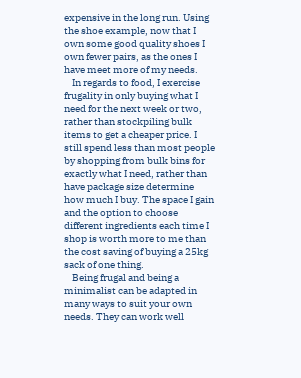expensive in the long run. Using the shoe example, now that I own some good quality shoes I own fewer pairs, as the ones I have meet more of my needs.
    In regards to food, I exercise frugality in only buying what I need for the next week or two, rather than stockpiling bulk items to get a cheaper price. I still spend less than most people by shopping from bulk bins for exactly what I need, rather than have package size determine how much I buy. The space I gain and the option to choose different ingredients each time I shop is worth more to me than the cost saving of buying a 25kg sack of one thing.
    Being frugal and being a minimalist can be adapted in many ways to suit your own needs. They can work well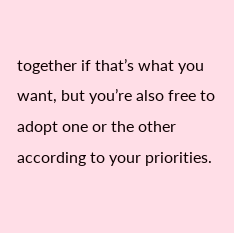together if that’s what you want, but you’re also free to adopt one or the other according to your priorities.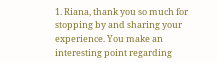1. Riana, thank you so much for stopping by and sharing your experience. You make an interesting point regarding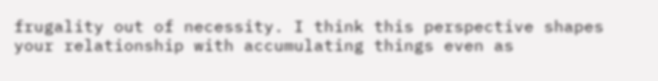frugality out of necessity. I think this perspective shapes your relationship with accumulating things even as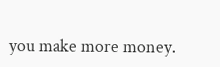you make more money.